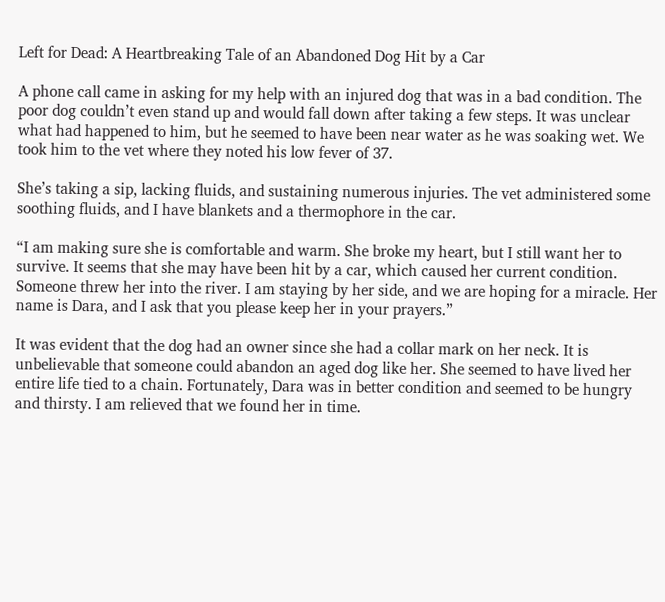Left for Dead: A Heartbreaking Tale of an Abandoned Dog Hit by a Car

A phone call came in asking for my help with an injured dog that was in a bad condition. The poor dog couldn’t even stand up and would fall down after taking a few steps. It was unclear what had happened to him, but he seemed to have been near water as he was soaking wet. We took him to the vet where they noted his low fever of 37.

She’s taking a sip, lacking fluids, and sustaining numerous injuries. The vet administered some soothing fluids, and I have blankets and a thermophore in the car.

“I am making sure she is comfortable and warm. She broke my heart, but I still want her to survive. It seems that she may have been hit by a car, which caused her current condition. Someone threw her into the river. I am staying by her side, and we are hoping for a miracle. Her name is Dara, and I ask that you please keep her in your prayers.”

It was evident that the dog had an owner since she had a collar mark on her neck. It is unbelievable that someone could abandon an aged dog like her. She seemed to have lived her entire life tied to a chain. Fortunately, Dara was in better condition and seemed to be hungry and thirsty. I am relieved that we found her in time.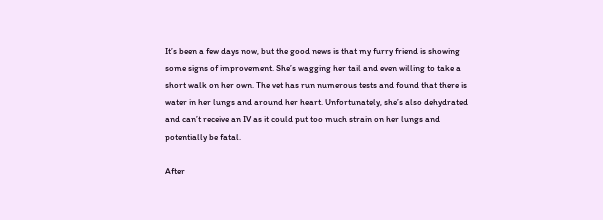It’s been a few days now, but the good news is that my furry friend is showing some signs of improvement. She’s wagging her tail and even willing to take a short walk on her own. The vet has run numerous tests and found that there is water in her lungs and around her heart. Unfortunately, she’s also dehydrated and can’t receive an IV as it could put too much strain on her lungs and potentially be fatal.

After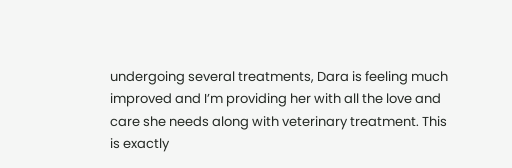undergoing several treatments, Dara is feeling much improved and I’m providing her with all the love and care she needs along with veterinary treatment. This is exactly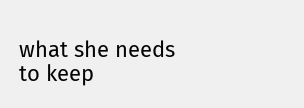what she needs to keep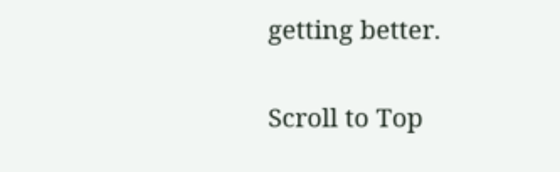getting better.

Scroll to Top